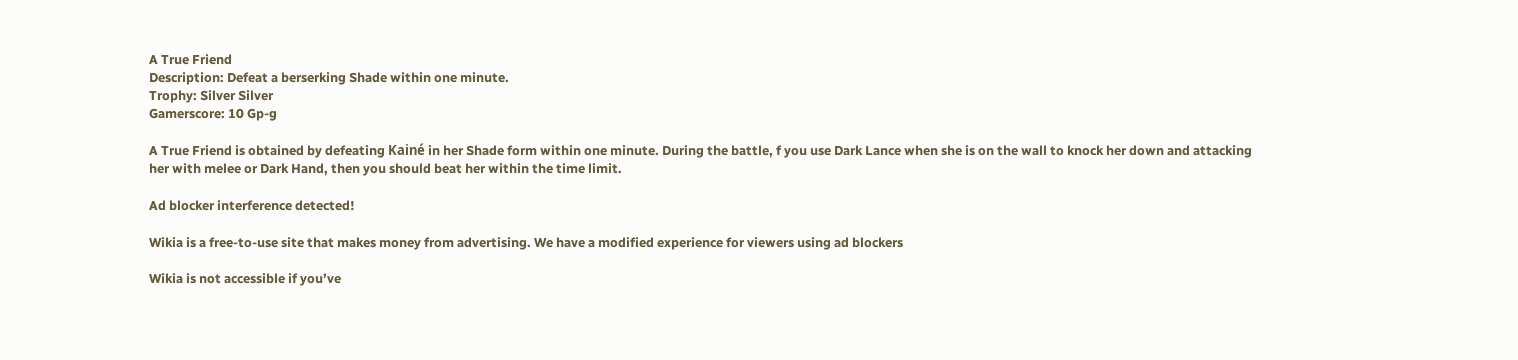A True Friend
Description: Defeat a berserking Shade within one minute.
Trophy: Silver Silver
Gamerscore: 10 Gp-g

A True Friend is obtained by defeating Kainé in her Shade form within one minute. During the battle, f you use Dark Lance when she is on the wall to knock her down and attacking her with melee or Dark Hand, then you should beat her within the time limit.

Ad blocker interference detected!

Wikia is a free-to-use site that makes money from advertising. We have a modified experience for viewers using ad blockers

Wikia is not accessible if you’ve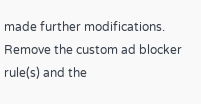made further modifications. Remove the custom ad blocker rule(s) and the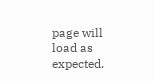page will load as expected.